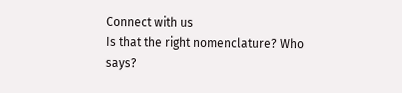Connect with us
Is that the right nomenclature? Who says?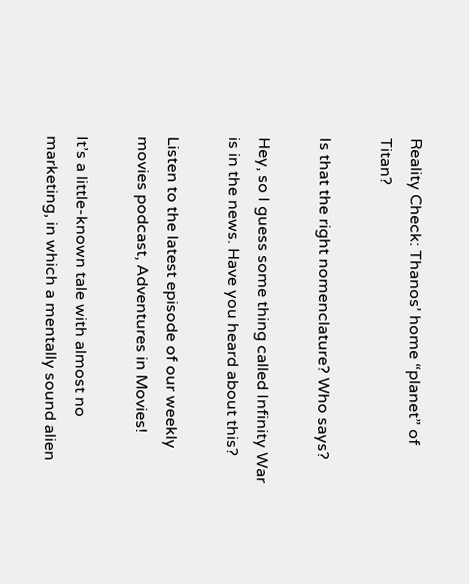Reality Check: Thanos’ home “planet” of Titan?

Is that the right nomenclature? Who says?

Hey, so I guess some thing called Infinity War is in the news. Have you heard about this?

Listen to the latest episode of our weekly movies podcast, Adventures in Movies!

It’s a little-known tale with almost no marketing, in which a mentally sound alien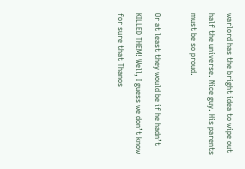warlord has the bright idea to wipe out half the universe. Nice guy. His parents must be so proud.

Or at least they would be if he hadn’t KILLED THEM! Well, I guess we don’t know for sure that Thanos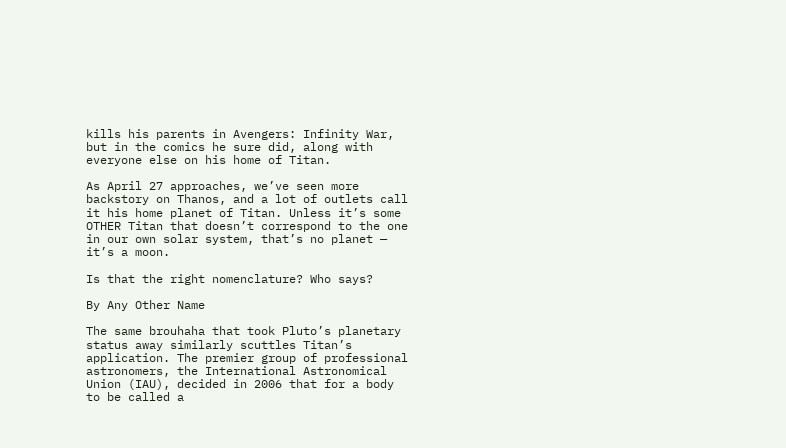kills his parents in Avengers: Infinity War, but in the comics he sure did, along with everyone else on his home of Titan.

As April 27 approaches, we’ve seen more backstory on Thanos, and a lot of outlets call it his home planet of Titan. Unless it’s some OTHER Titan that doesn’t correspond to the one in our own solar system, that’s no planet — it’s a moon.

Is that the right nomenclature? Who says?

By Any Other Name

The same brouhaha that took Pluto’s planetary status away similarly scuttles Titan’s application. The premier group of professional astronomers, the International Astronomical Union (IAU), decided in 2006 that for a body to be called a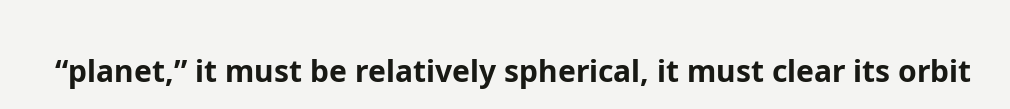“planet,” it must be relatively spherical, it must clear its orbit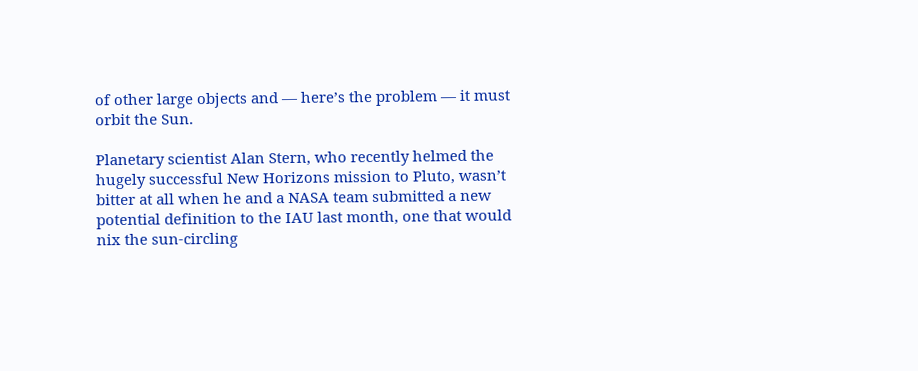of other large objects and — here’s the problem — it must orbit the Sun.

Planetary scientist Alan Stern, who recently helmed the hugely successful New Horizons mission to Pluto, wasn’t bitter at all when he and a NASA team submitted a new potential definition to the IAU last month, one that would nix the sun-circling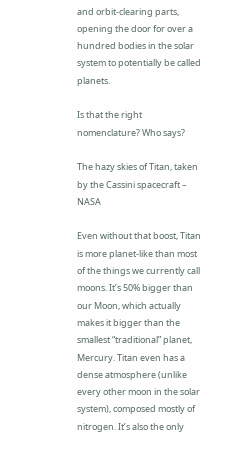and orbit-clearing parts, opening the door for over a hundred bodies in the solar system to potentially be called planets.

Is that the right nomenclature? Who says?

The hazy skies of Titan, taken by the Cassini spacecraft – NASA

Even without that boost, Titan is more planet-like than most of the things we currently call moons. It’s 50% bigger than our Moon, which actually makes it bigger than the smallest “traditional” planet, Mercury. Titan even has a dense atmosphere (unlike every other moon in the solar system), composed mostly of nitrogen. It’s also the only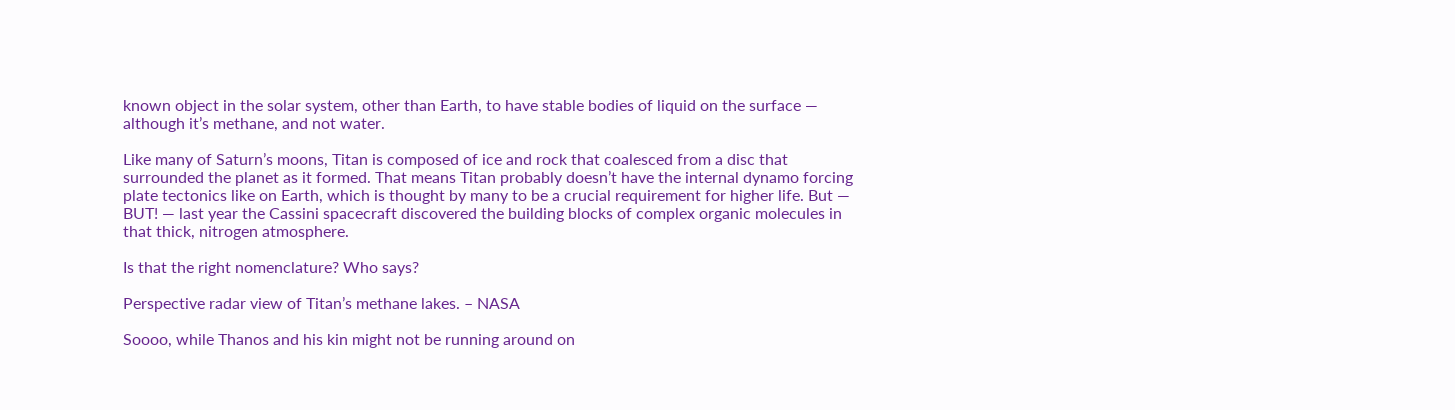known object in the solar system, other than Earth, to have stable bodies of liquid on the surface — although it’s methane, and not water.

Like many of Saturn’s moons, Titan is composed of ice and rock that coalesced from a disc that surrounded the planet as it formed. That means Titan probably doesn’t have the internal dynamo forcing plate tectonics like on Earth, which is thought by many to be a crucial requirement for higher life. But — BUT! — last year the Cassini spacecraft discovered the building blocks of complex organic molecules in that thick, nitrogen atmosphere.

Is that the right nomenclature? Who says?

Perspective radar view of Titan’s methane lakes. – NASA

Soooo, while Thanos and his kin might not be running around on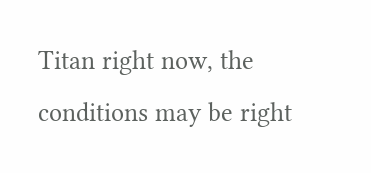Titan right now, the conditions may be right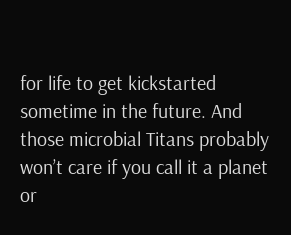for life to get kickstarted sometime in the future. And those microbial Titans probably won’t care if you call it a planet or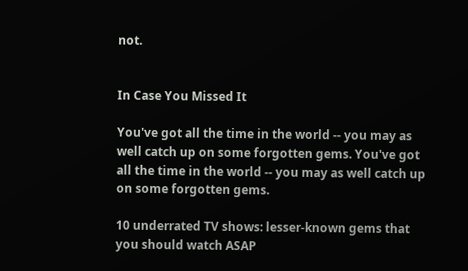not.


In Case You Missed It

You've got all the time in the world -- you may as well catch up on some forgotten gems. You've got all the time in the world -- you may as well catch up on some forgotten gems.

10 underrated TV shows: lesser-known gems that you should watch ASAP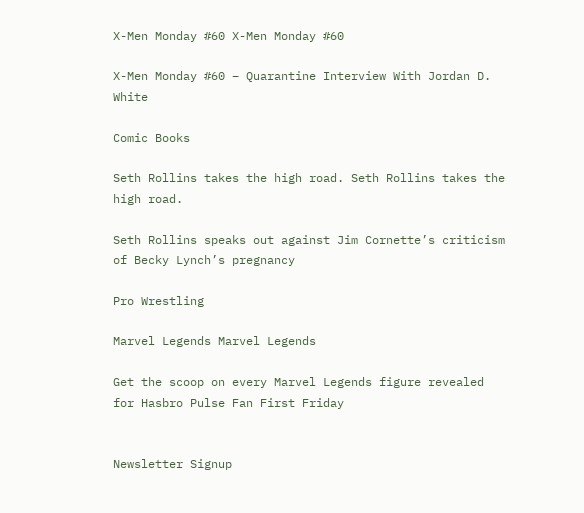X-Men Monday #60 X-Men Monday #60

X-Men Monday #60 – Quarantine Interview With Jordan D. White

Comic Books

Seth Rollins takes the high road. Seth Rollins takes the high road.

Seth Rollins speaks out against Jim Cornette’s criticism of Becky Lynch’s pregnancy

Pro Wrestling

Marvel Legends Marvel Legends

Get the scoop on every Marvel Legends figure revealed for Hasbro Pulse Fan First Friday


Newsletter Signup